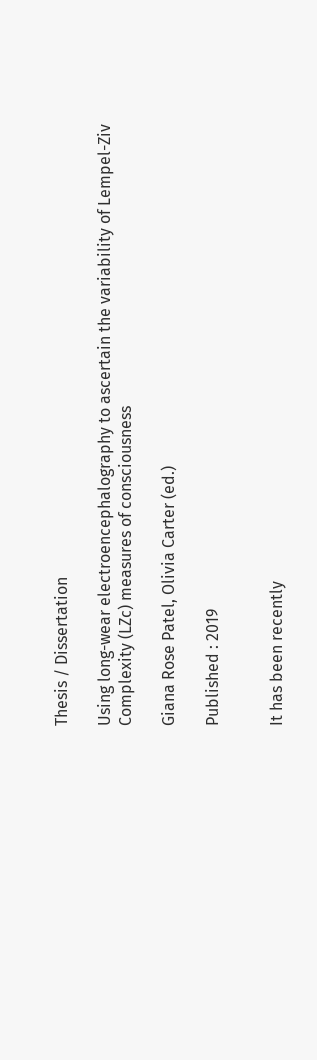Thesis / Dissertation

Using long-wear electroencephalography to ascertain the variability of Lempel-Ziv Complexity (LZc) measures of consciousness

Giana Rose Patel, Olivia Carter (ed.)

Published : 2019


It has been recently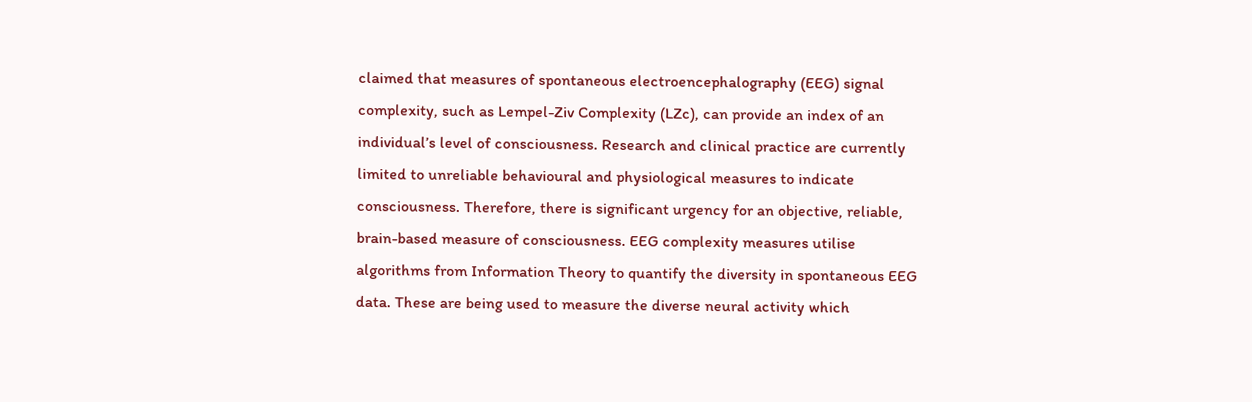claimed that measures of spontaneous electroencephalography (EEG) signal complexity, such as Lempel-Ziv Complexity (LZc), can provide an index of an individual’s level of consciousness. Research and clinical practice are currently limited to unreliable behavioural and physiological measures to indicate consciousness. Therefore, there is significant urgency for an objective, reliable, brain-based measure of consciousness. EEG complexity measures utilise algorithms from Information Theory to quantify the diversity in spontaneous EEG data. These are being used to measure the diverse neural activity which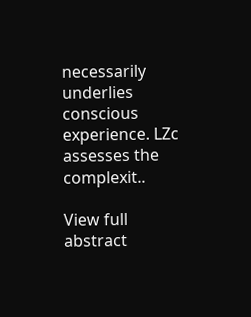necessarily underlies conscious experience. LZc assesses the complexit..

View full abstract